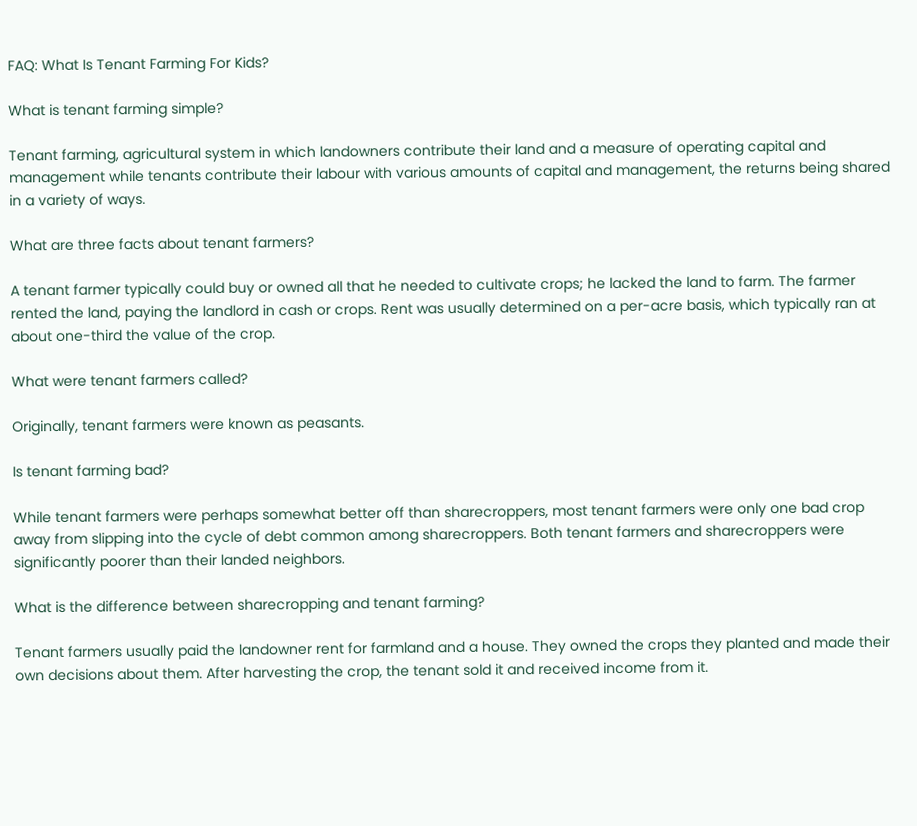FAQ: What Is Tenant Farming For Kids?

What is tenant farming simple?

Tenant farming, agricultural system in which landowners contribute their land and a measure of operating capital and management while tenants contribute their labour with various amounts of capital and management, the returns being shared in a variety of ways.

What are three facts about tenant farmers?

A tenant farmer typically could buy or owned all that he needed to cultivate crops; he lacked the land to farm. The farmer rented the land, paying the landlord in cash or crops. Rent was usually determined on a per-acre basis, which typically ran at about one-third the value of the crop.

What were tenant farmers called?

Originally, tenant farmers were known as peasants.

Is tenant farming bad?

While tenant farmers were perhaps somewhat better off than sharecroppers, most tenant farmers were only one bad crop away from slipping into the cycle of debt common among sharecroppers. Both tenant farmers and sharecroppers were significantly poorer than their landed neighbors.

What is the difference between sharecropping and tenant farming?

Tenant farmers usually paid the landowner rent for farmland and a house. They owned the crops they planted and made their own decisions about them. After harvesting the crop, the tenant sold it and received income from it.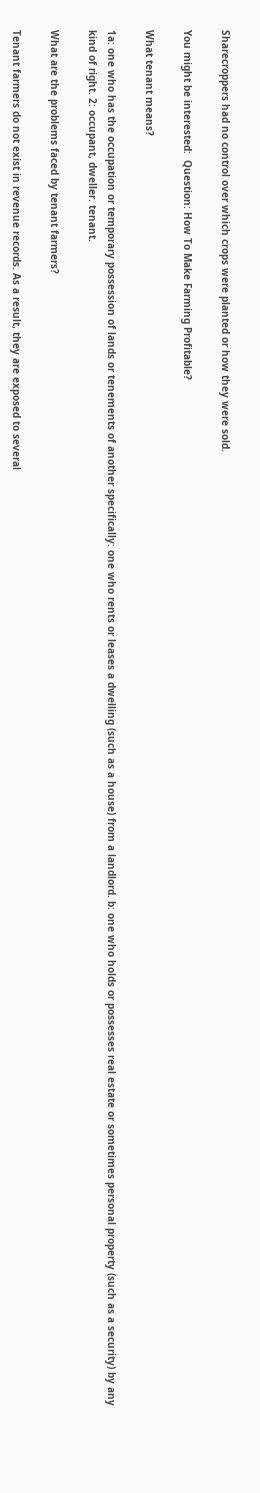Sharecroppers had no control over which crops were planted or how they were sold.

You might be interested:  Question: How To Make Farming Profitable?

What tenant means?

1a: one who has the occupation or temporary possession of lands or tenements of another specifically: one who rents or leases a dwelling (such as a house) from a landlord. b: one who holds or possesses real estate or sometimes personal property (such as a security) by any kind of right. 2: occupant, dweller. tenant.

What are the problems faced by tenant farmers?

Tenant farmers do not exist in revenue records. As a result, they are exposed to several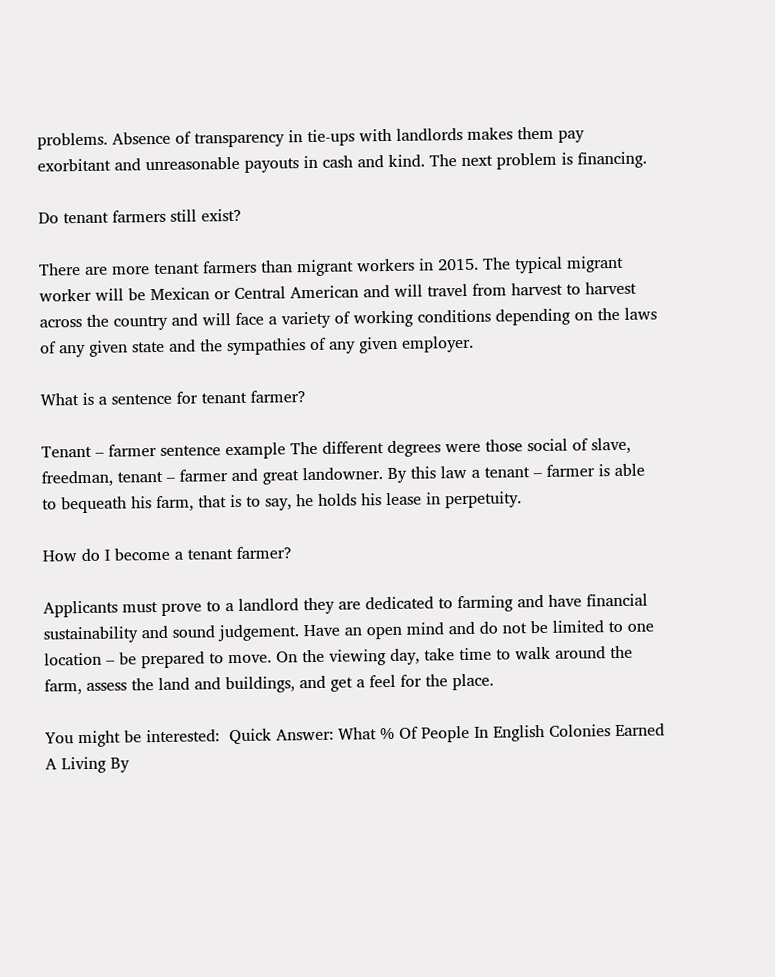problems. Absence of transparency in tie-ups with landlords makes them pay exorbitant and unreasonable payouts in cash and kind. The next problem is financing.

Do tenant farmers still exist?

There are more tenant farmers than migrant workers in 2015. The typical migrant worker will be Mexican or Central American and will travel from harvest to harvest across the country and will face a variety of working conditions depending on the laws of any given state and the sympathies of any given employer.

What is a sentence for tenant farmer?

Tenant – farmer sentence example The different degrees were those social of slave, freedman, tenant – farmer and great landowner. By this law a tenant – farmer is able to bequeath his farm, that is to say, he holds his lease in perpetuity.

How do I become a tenant farmer?

Applicants must prove to a landlord they are dedicated to farming and have financial sustainability and sound judgement. Have an open mind and do not be limited to one location – be prepared to move. On the viewing day, take time to walk around the farm, assess the land and buildings, and get a feel for the place.

You might be interested:  Quick Answer: What % Of People In English Colonies Earned A Living By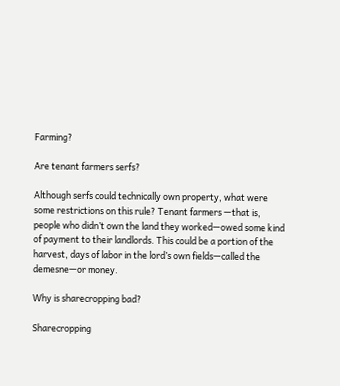Farming?

Are tenant farmers serfs?

Although serfs could technically own property, what were some restrictions on this rule? Tenant farmers —that is, people who didn’t own the land they worked—owed some kind of payment to their landlords. This could be a portion of the harvest, days of labor in the lord’s own fields—called the demesne—or money.

Why is sharecropping bad?

Sharecropping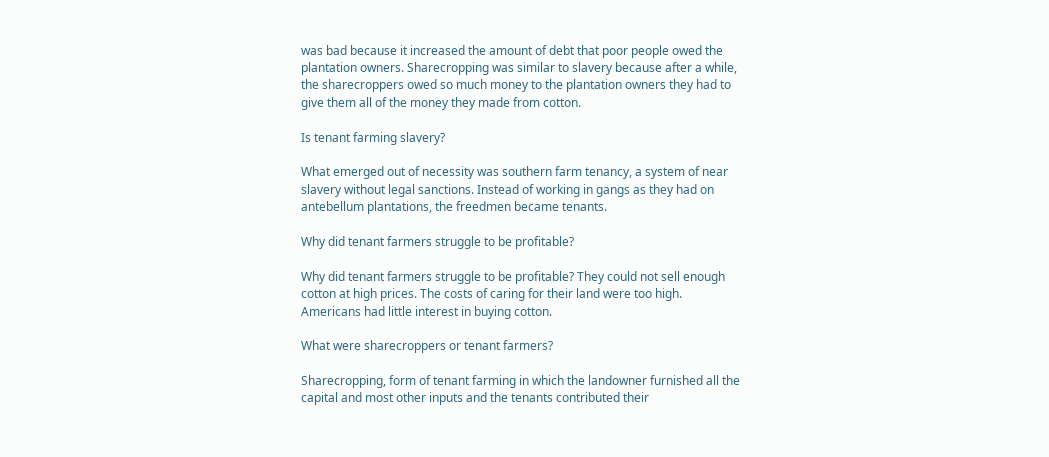was bad because it increased the amount of debt that poor people owed the plantation owners. Sharecropping was similar to slavery because after a while, the sharecroppers owed so much money to the plantation owners they had to give them all of the money they made from cotton.

Is tenant farming slavery?

What emerged out of necessity was southern farm tenancy, a system of near slavery without legal sanctions. Instead of working in gangs as they had on antebellum plantations, the freedmen became tenants.

Why did tenant farmers struggle to be profitable?

Why did tenant farmers struggle to be profitable? They could not sell enough cotton at high prices. The costs of caring for their land were too high. Americans had little interest in buying cotton.

What were sharecroppers or tenant farmers?

Sharecropping, form of tenant farming in which the landowner furnished all the capital and most other inputs and the tenants contributed their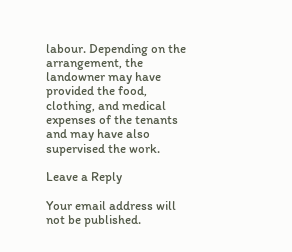labour. Depending on the arrangement, the landowner may have provided the food, clothing, and medical expenses of the tenants and may have also supervised the work.

Leave a Reply

Your email address will not be published.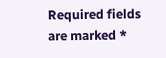Required fields are marked *